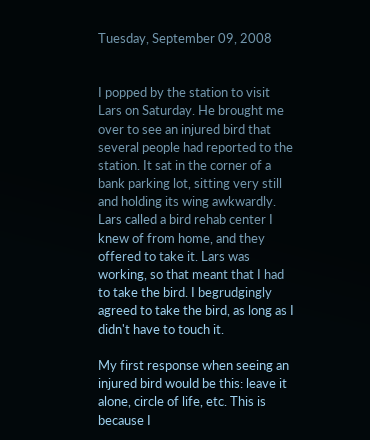Tuesday, September 09, 2008


I popped by the station to visit Lars on Saturday. He brought me over to see an injured bird that several people had reported to the station. It sat in the corner of a bank parking lot, sitting very still and holding its wing awkwardly. Lars called a bird rehab center I knew of from home, and they offered to take it. Lars was working, so that meant that I had to take the bird. I begrudgingly agreed to take the bird, as long as I didn't have to touch it.

My first response when seeing an injured bird would be this: leave it alone, circle of life, etc. This is because I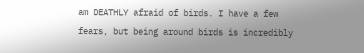am DEATHLY afraid of birds. I have a few fears, but being around birds is incredibly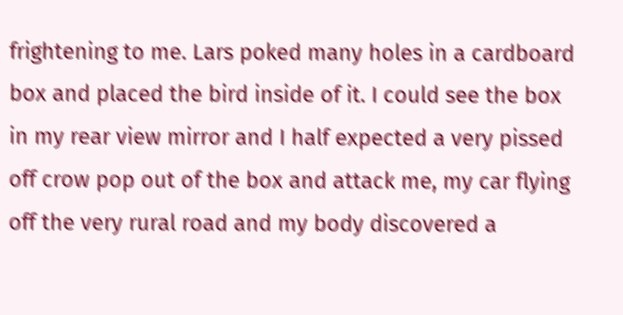frightening to me. Lars poked many holes in a cardboard box and placed the bird inside of it. I could see the box in my rear view mirror and I half expected a very pissed off crow pop out of the box and attack me, my car flying off the very rural road and my body discovered a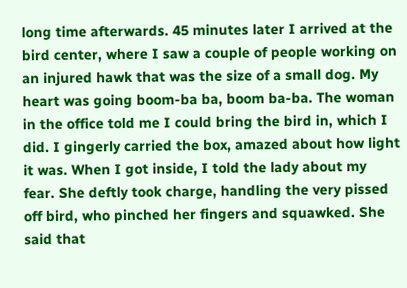long time afterwards. 45 minutes later I arrived at the bird center, where I saw a couple of people working on an injured hawk that was the size of a small dog. My heart was going boom-ba ba, boom ba-ba. The woman in the office told me I could bring the bird in, which I did. I gingerly carried the box, amazed about how light it was. When I got inside, I told the lady about my fear. She deftly took charge, handling the very pissed off bird, who pinched her fingers and squawked. She said that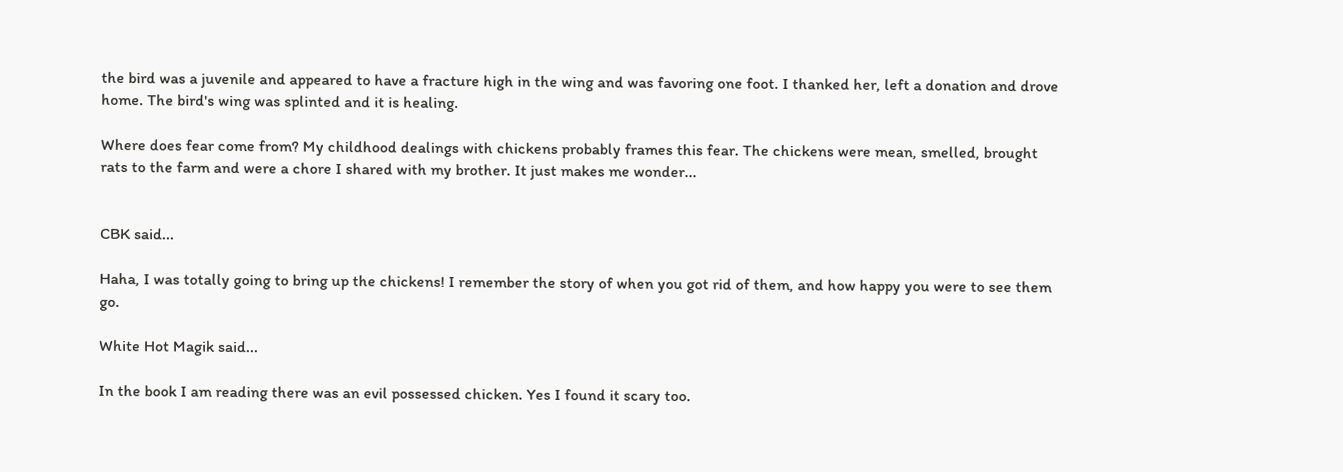the bird was a juvenile and appeared to have a fracture high in the wing and was favoring one foot. I thanked her, left a donation and drove home. The bird's wing was splinted and it is healing.

Where does fear come from? My childhood dealings with chickens probably frames this fear. The chickens were mean, smelled, brought rats to the farm and were a chore I shared with my brother. It just makes me wonder...


CBK said...

Haha, I was totally going to bring up the chickens! I remember the story of when you got rid of them, and how happy you were to see them go.

White Hot Magik said...

In the book I am reading there was an evil possessed chicken. Yes I found it scary too.